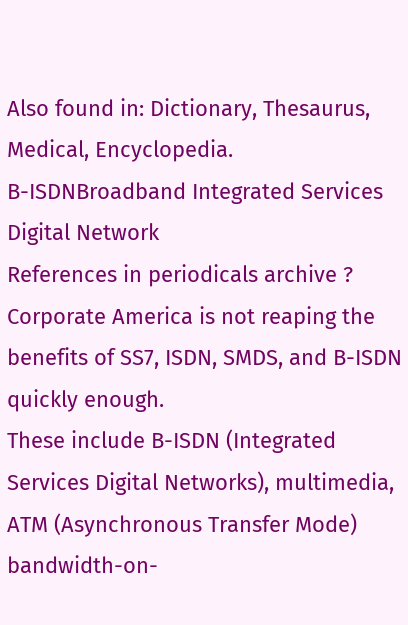Also found in: Dictionary, Thesaurus, Medical, Encyclopedia.
B-ISDNBroadband Integrated Services Digital Network
References in periodicals archive ?
Corporate America is not reaping the benefits of SS7, ISDN, SMDS, and B-ISDN quickly enough.
These include B-ISDN (Integrated Services Digital Networks), multimedia, ATM (Asynchronous Transfer Mode) bandwidth-on-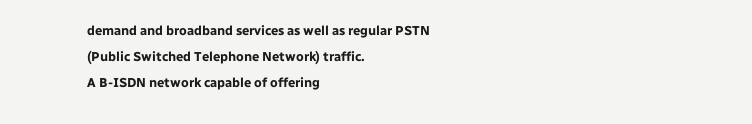demand and broadband services as well as regular PSTN (Public Switched Telephone Network) traffic.
A B-ISDN network capable of offering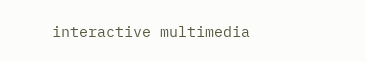interactive multimedia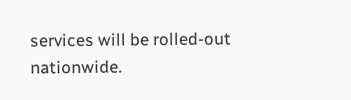services will be rolled-out nationwide.